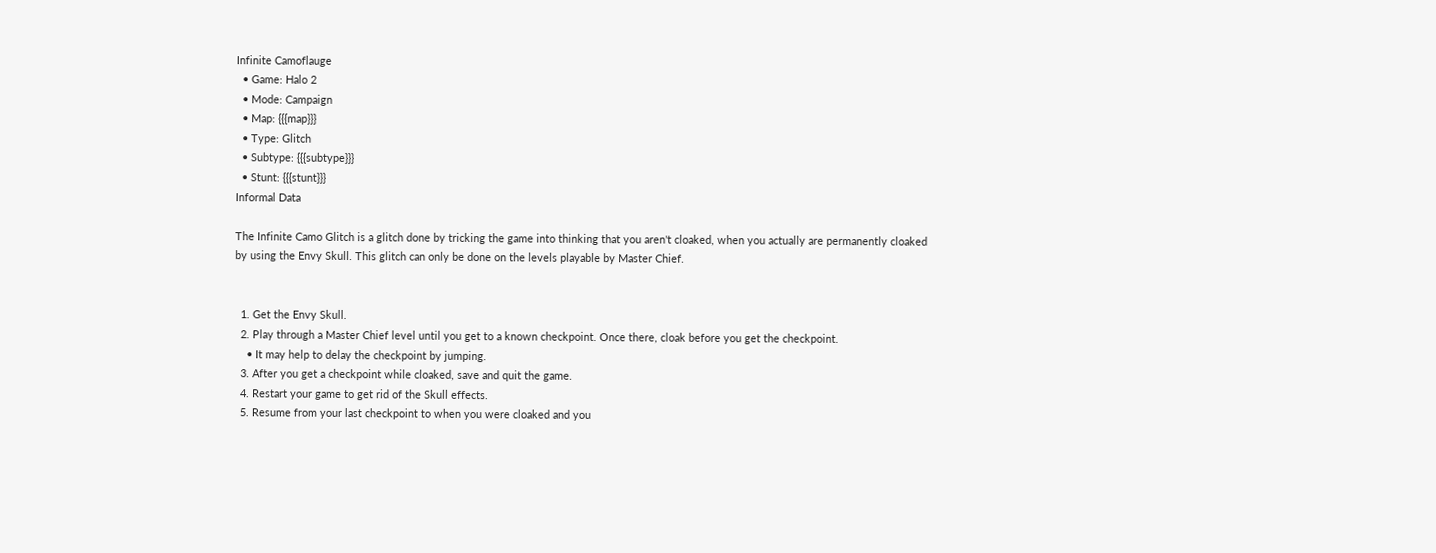Infinite Camoflauge
  • Game: Halo 2
  • Mode: Campaign
  • Map: {{{map}}}
  • Type: Glitch
  • Subtype: {{{subtype}}}
  • Stunt: {{{stunt}}}
Informal Data

The Infinite Camo Glitch is a glitch done by tricking the game into thinking that you aren't cloaked, when you actually are permanently cloaked by using the Envy Skull. This glitch can only be done on the levels playable by Master Chief.


  1. Get the Envy Skull.
  2. Play through a Master Chief level until you get to a known checkpoint. Once there, cloak before you get the checkpoint.
    • It may help to delay the checkpoint by jumping.
  3. After you get a checkpoint while cloaked, save and quit the game.
  4. Restart your game to get rid of the Skull effects.
  5. Resume from your last checkpoint to when you were cloaked and you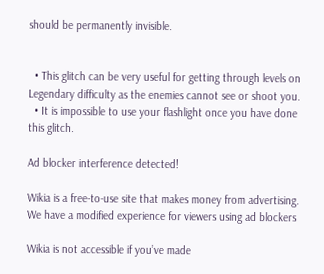should be permanently invisible.


  • This glitch can be very useful for getting through levels on Legendary difficulty as the enemies cannot see or shoot you.
  • It is impossible to use your flashlight once you have done this glitch.

Ad blocker interference detected!

Wikia is a free-to-use site that makes money from advertising. We have a modified experience for viewers using ad blockers

Wikia is not accessible if you’ve made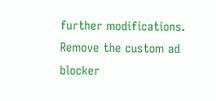further modifications. Remove the custom ad blocker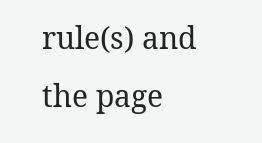rule(s) and the page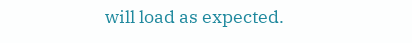will load as expected.